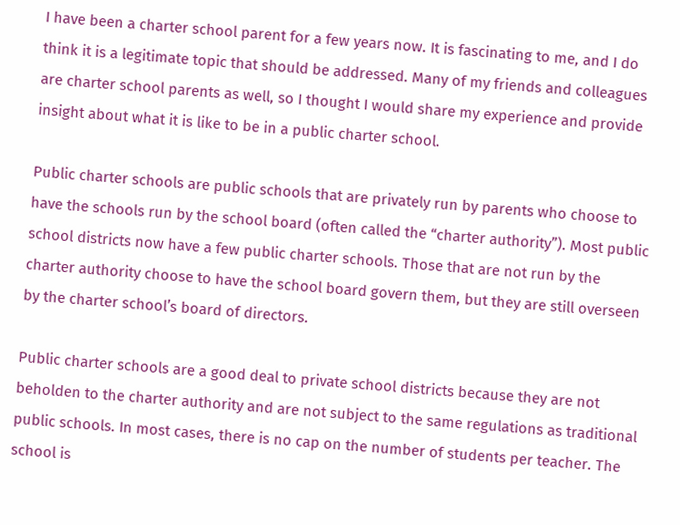I have been a charter school parent for a few years now. It is fascinating to me, and I do think it is a legitimate topic that should be addressed. Many of my friends and colleagues are charter school parents as well, so I thought I would share my experience and provide insight about what it is like to be in a public charter school.

Public charter schools are public schools that are privately run by parents who choose to have the schools run by the school board (often called the “charter authority”). Most public school districts now have a few public charter schools. Those that are not run by the charter authority choose to have the school board govern them, but they are still overseen by the charter school’s board of directors.

Public charter schools are a good deal to private school districts because they are not beholden to the charter authority and are not subject to the same regulations as traditional public schools. In most cases, there is no cap on the number of students per teacher. The school is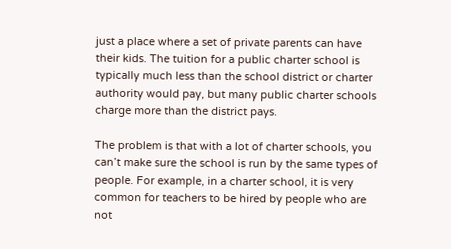just a place where a set of private parents can have their kids. The tuition for a public charter school is typically much less than the school district or charter authority would pay, but many public charter schools charge more than the district pays.

The problem is that with a lot of charter schools, you can’t make sure the school is run by the same types of people. For example, in a charter school, it is very common for teachers to be hired by people who are not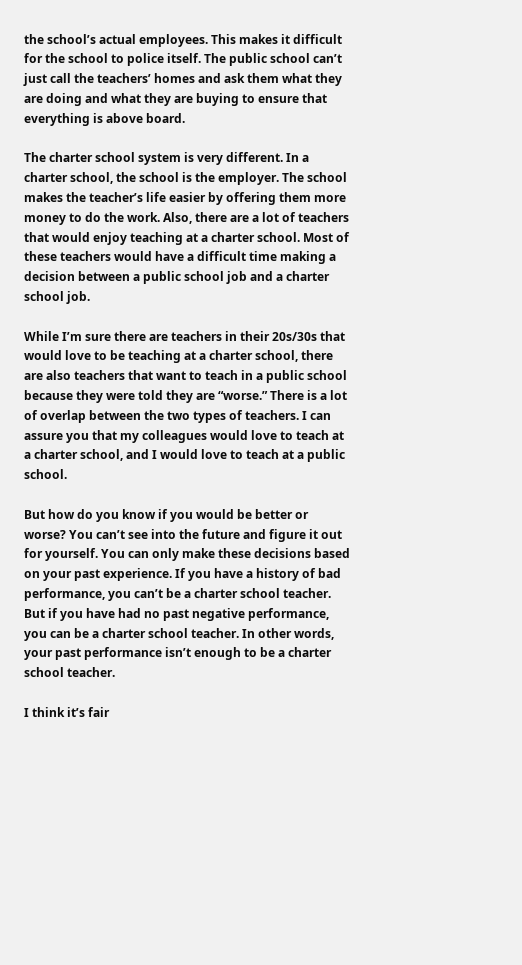the school’s actual employees. This makes it difficult for the school to police itself. The public school can’t just call the teachers’ homes and ask them what they are doing and what they are buying to ensure that everything is above board.

The charter school system is very different. In a charter school, the school is the employer. The school makes the teacher’s life easier by offering them more money to do the work. Also, there are a lot of teachers that would enjoy teaching at a charter school. Most of these teachers would have a difficult time making a decision between a public school job and a charter school job.

While I’m sure there are teachers in their 20s/30s that would love to be teaching at a charter school, there are also teachers that want to teach in a public school because they were told they are “worse.” There is a lot of overlap between the two types of teachers. I can assure you that my colleagues would love to teach at a charter school, and I would love to teach at a public school.

But how do you know if you would be better or worse? You can’t see into the future and figure it out for yourself. You can only make these decisions based on your past experience. If you have a history of bad performance, you can’t be a charter school teacher. But if you have had no past negative performance, you can be a charter school teacher. In other words, your past performance isn’t enough to be a charter school teacher.

I think it’s fair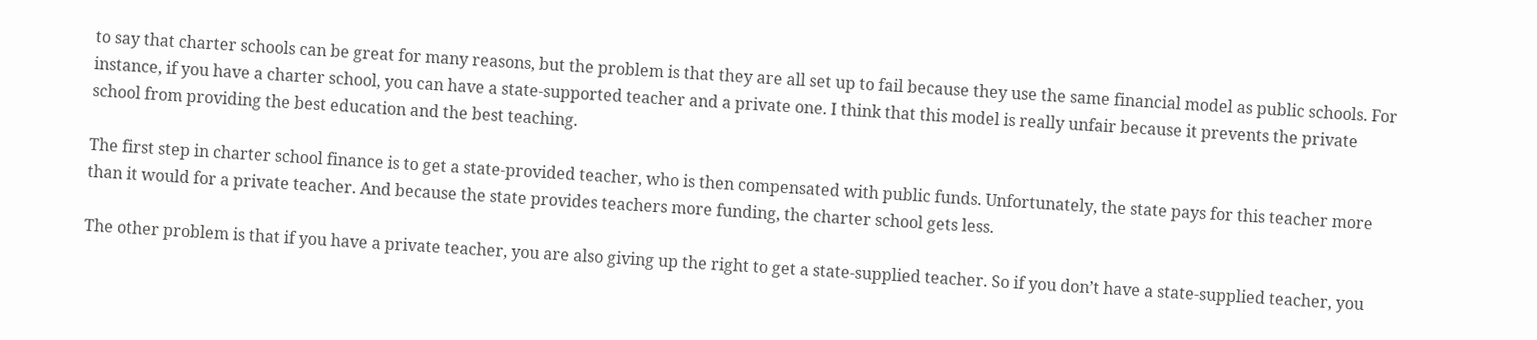to say that charter schools can be great for many reasons, but the problem is that they are all set up to fail because they use the same financial model as public schools. For instance, if you have a charter school, you can have a state-supported teacher and a private one. I think that this model is really unfair because it prevents the private school from providing the best education and the best teaching.

The first step in charter school finance is to get a state-provided teacher, who is then compensated with public funds. Unfortunately, the state pays for this teacher more than it would for a private teacher. And because the state provides teachers more funding, the charter school gets less.

The other problem is that if you have a private teacher, you are also giving up the right to get a state-supplied teacher. So if you don’t have a state-supplied teacher, you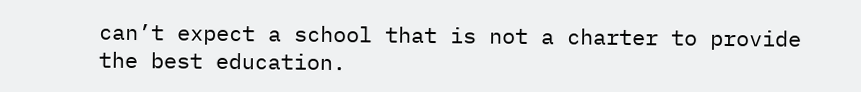can’t expect a school that is not a charter to provide the best education.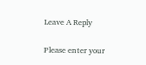Leave A Reply

Please enter your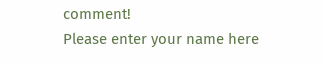comment!
Please enter your name here